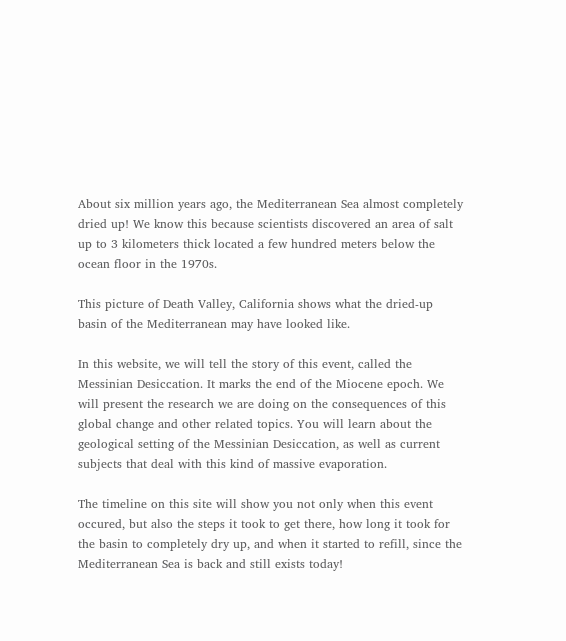About six million years ago, the Mediterranean Sea almost completely dried up! We know this because scientists discovered an area of salt up to 3 kilometers thick located a few hundred meters below the ocean floor in the 1970s.

This picture of Death Valley, California shows what the dried-up basin of the Mediterranean may have looked like.

In this website, we will tell the story of this event, called the Messinian Desiccation. It marks the end of the Miocene epoch. We will present the research we are doing on the consequences of this global change and other related topics. You will learn about the geological setting of the Messinian Desiccation, as well as current subjects that deal with this kind of massive evaporation.

The timeline on this site will show you not only when this event occured, but also the steps it took to get there, how long it took for the basin to completely dry up, and when it started to refill, since the Mediterranean Sea is back and still exists today!